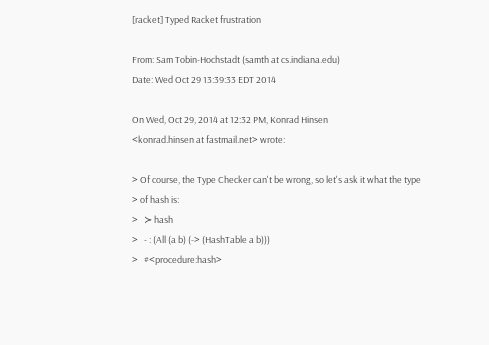[racket] Typed Racket frustration

From: Sam Tobin-Hochstadt (samth at cs.indiana.edu)
Date: Wed Oct 29 13:39:33 EDT 2014

On Wed, Oct 29, 2014 at 12:32 PM, Konrad Hinsen
<konrad.hinsen at fastmail.net> wrote:

> Of course, the Type Checker can't be wrong, so let's ask it what the type
> of hash is:
>   ≻ hash
>   - : (All (a b) (-> (HashTable a b)))
>   #<procedure:hash>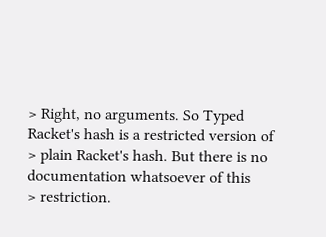> Right, no arguments. So Typed Racket's hash is a restricted version of
> plain Racket's hash. But there is no documentation whatsoever of this
> restriction.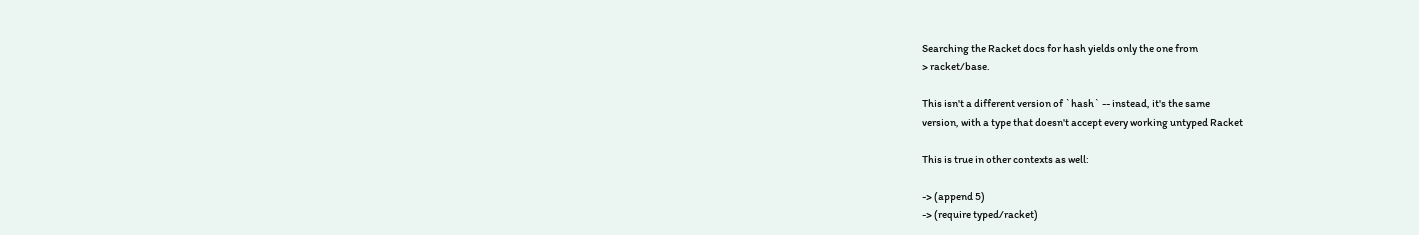Searching the Racket docs for hash yields only the one from
> racket/base.

This isn't a different version of `hash` -- instead, it's the same
version, with a type that doesn't accept every working untyped Racket

This is true in other contexts as well:

-> (append 5)
-> (require typed/racket)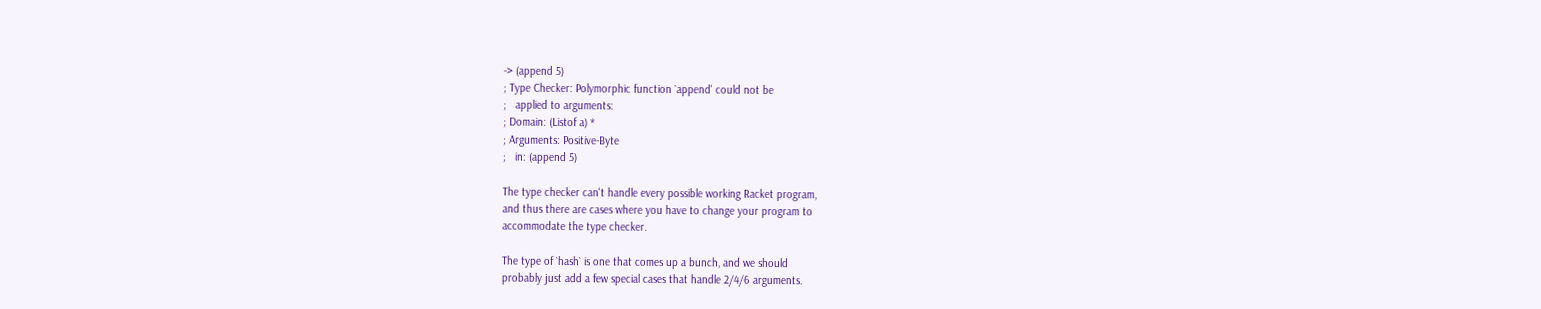-> (append 5)
; Type Checker: Polymorphic function `append' could not be
;   applied to arguments:
; Domain: (Listof a) *
; Arguments: Positive-Byte
;   in: (append 5)

The type checker can't handle every possible working Racket program,
and thus there are cases where you have to change your program to
accommodate the type checker.

The type of `hash` is one that comes up a bunch, and we should
probably just add a few special cases that handle 2/4/6 arguments.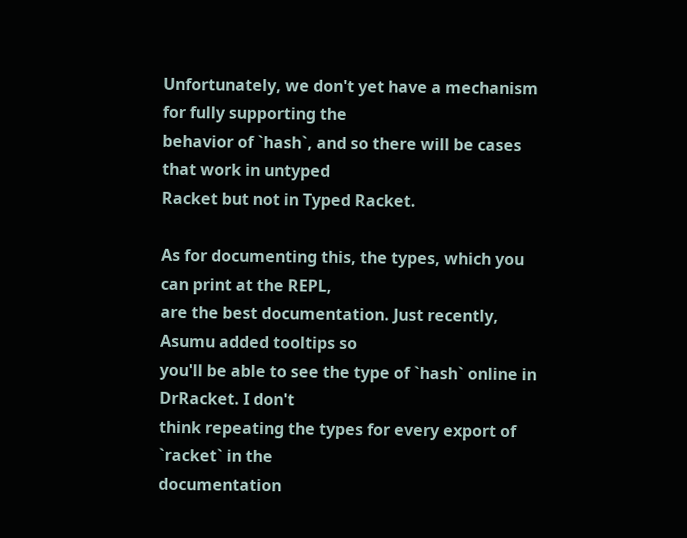Unfortunately, we don't yet have a mechanism for fully supporting the
behavior of `hash`, and so there will be cases that work in untyped
Racket but not in Typed Racket.

As for documenting this, the types, which you can print at the REPL,
are the best documentation. Just recently, Asumu added tooltips so
you'll be able to see the type of `hash` online in DrRacket. I don't
think repeating the types for every export of `racket` in the
documentation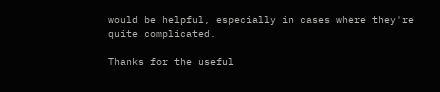would be helpful, especially in cases where they're
quite complicated.

Thanks for the useful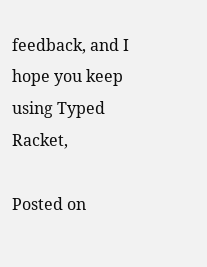feedback, and I hope you keep using Typed Racket,

Posted on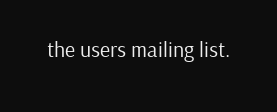the users mailing list.